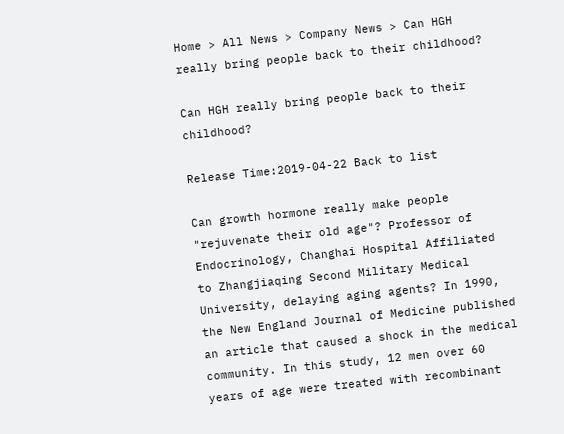Home > All News > Company News > Can HGH really bring people back to their childhood?

Can HGH really bring people back to their childhood?

Release Time:2019-04-22 Back to list

Can growth hormone really make people "rejuvenate their old age"? Professor of Endocrinology, Changhai Hospital Affiliated to Zhangjiaqing Second Military Medical University, delaying aging agents? In 1990, the New England Journal of Medicine published an article that caused a shock in the medical community. In this study, 12 men over 60 years of age were treated with recombinant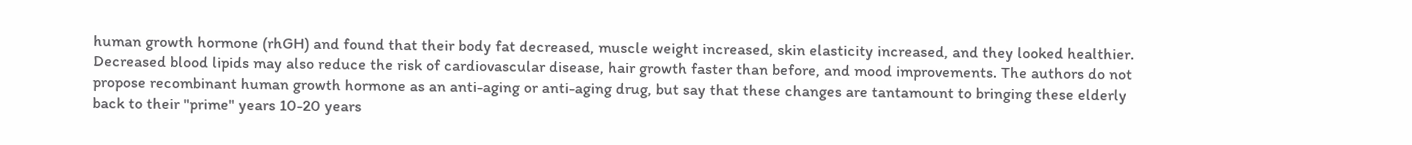human growth hormone (rhGH) and found that their body fat decreased, muscle weight increased, skin elasticity increased, and they looked healthier. Decreased blood lipids may also reduce the risk of cardiovascular disease, hair growth faster than before, and mood improvements. The authors do not propose recombinant human growth hormone as an anti-aging or anti-aging drug, but say that these changes are tantamount to bringing these elderly back to their "prime" years 10-20 years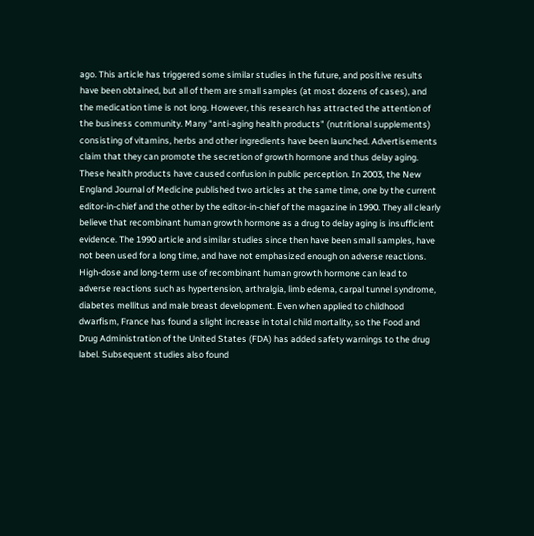ago. This article has triggered some similar studies in the future, and positive results have been obtained, but all of them are small samples (at most dozens of cases), and the medication time is not long. However, this research has attracted the attention of the business community. Many "anti-aging health products" (nutritional supplements) consisting of vitamins, herbs and other ingredients have been launched. Advertisements claim that they can promote the secretion of growth hormone and thus delay aging. These health products have caused confusion in public perception. In 2003, the New England Journal of Medicine published two articles at the same time, one by the current editor-in-chief and the other by the editor-in-chief of the magazine in 1990. They all clearly believe that recombinant human growth hormone as a drug to delay aging is insufficient evidence. The 1990 article and similar studies since then have been small samples, have not been used for a long time, and have not emphasized enough on adverse reactions. High-dose and long-term use of recombinant human growth hormone can lead to adverse reactions such as hypertension, arthralgia, limb edema, carpal tunnel syndrome, diabetes mellitus and male breast development. Even when applied to childhood dwarfism, France has found a slight increase in total child mortality, so the Food and Drug Administration of the United States (FDA) has added safety warnings to the drug label. Subsequent studies also found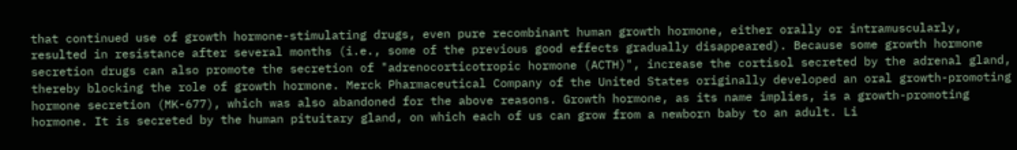that continued use of growth hormone-stimulating drugs, even pure recombinant human growth hormone, either orally or intramuscularly, resulted in resistance after several months (i.e., some of the previous good effects gradually disappeared). Because some growth hormone secretion drugs can also promote the secretion of "adrenocorticotropic hormone (ACTH)", increase the cortisol secreted by the adrenal gland, thereby blocking the role of growth hormone. Merck Pharmaceutical Company of the United States originally developed an oral growth-promoting hormone secretion (MK-677), which was also abandoned for the above reasons. Growth hormone, as its name implies, is a growth-promoting hormone. It is secreted by the human pituitary gland, on which each of us can grow from a newborn baby to an adult. Li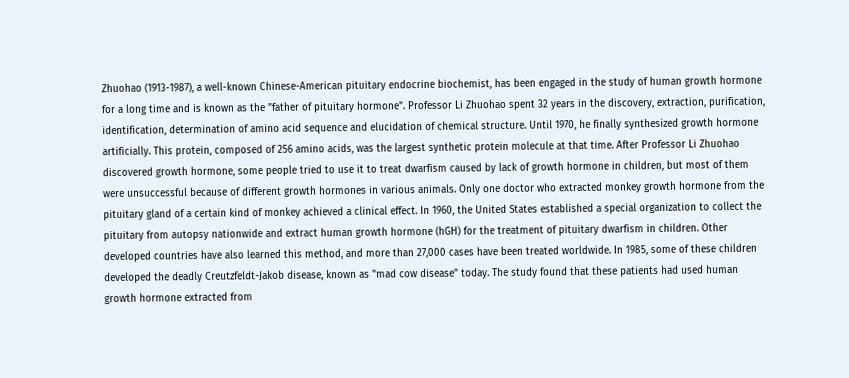Zhuohao (1913-1987), a well-known Chinese-American pituitary endocrine biochemist, has been engaged in the study of human growth hormone for a long time and is known as the "father of pituitary hormone". Professor Li Zhuohao spent 32 years in the discovery, extraction, purification, identification, determination of amino acid sequence and elucidation of chemical structure. Until 1970, he finally synthesized growth hormone artificially. This protein, composed of 256 amino acids, was the largest synthetic protein molecule at that time. After Professor Li Zhuohao discovered growth hormone, some people tried to use it to treat dwarfism caused by lack of growth hormone in children, but most of them were unsuccessful because of different growth hormones in various animals. Only one doctor who extracted monkey growth hormone from the pituitary gland of a certain kind of monkey achieved a clinical effect. In 1960, the United States established a special organization to collect the pituitary from autopsy nationwide and extract human growth hormone (hGH) for the treatment of pituitary dwarfism in children. Other developed countries have also learned this method, and more than 27,000 cases have been treated worldwide. In 1985, some of these children developed the deadly Creutzfeldt-Jakob disease, known as "mad cow disease" today. The study found that these patients had used human growth hormone extracted from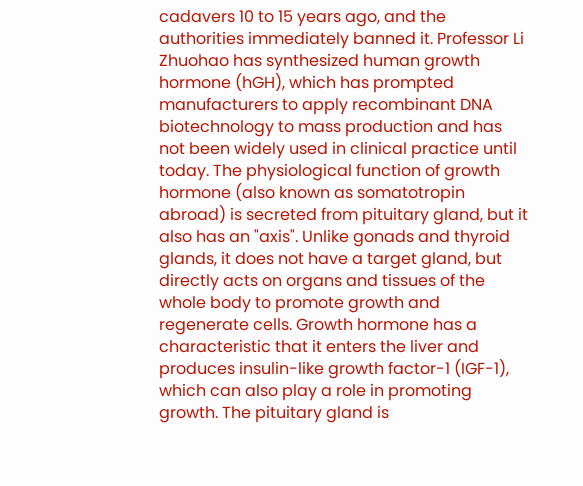cadavers 10 to 15 years ago, and the authorities immediately banned it. Professor Li Zhuohao has synthesized human growth hormone (hGH), which has prompted manufacturers to apply recombinant DNA biotechnology to mass production and has not been widely used in clinical practice until today. The physiological function of growth hormone (also known as somatotropin abroad) is secreted from pituitary gland, but it also has an "axis". Unlike gonads and thyroid glands, it does not have a target gland, but directly acts on organs and tissues of the whole body to promote growth and regenerate cells. Growth hormone has a characteristic that it enters the liver and produces insulin-like growth factor-1 (IGF-1), which can also play a role in promoting growth. The pituitary gland is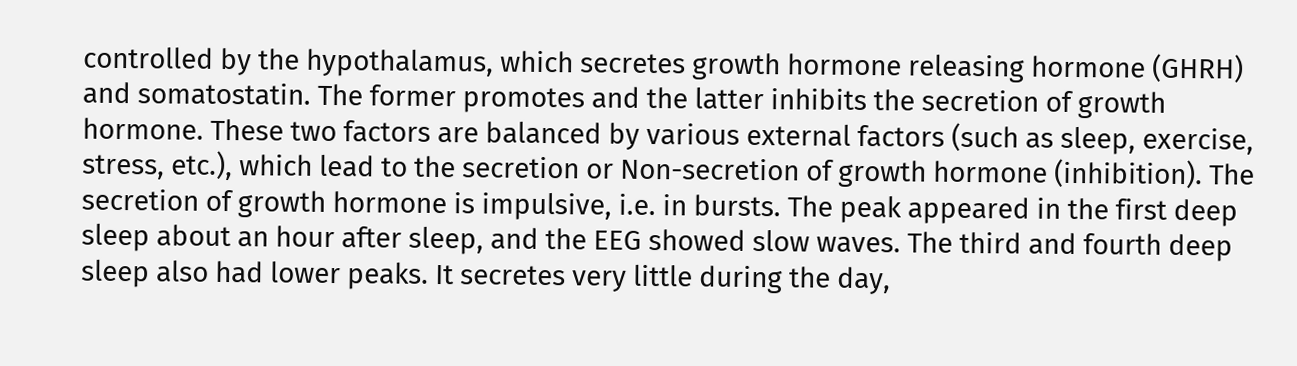controlled by the hypothalamus, which secretes growth hormone releasing hormone (GHRH) and somatostatin. The former promotes and the latter inhibits the secretion of growth hormone. These two factors are balanced by various external factors (such as sleep, exercise, stress, etc.), which lead to the secretion or Non-secretion of growth hormone (inhibition). The secretion of growth hormone is impulsive, i.e. in bursts. The peak appeared in the first deep sleep about an hour after sleep, and the EEG showed slow waves. The third and fourth deep sleep also had lower peaks. It secretes very little during the day,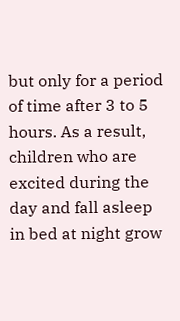but only for a period of time after 3 to 5 hours. As a result, children who are excited during the day and fall asleep in bed at night grow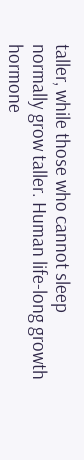taller, while those who cannot sleep normally grow taller. Human life-long growth hormone